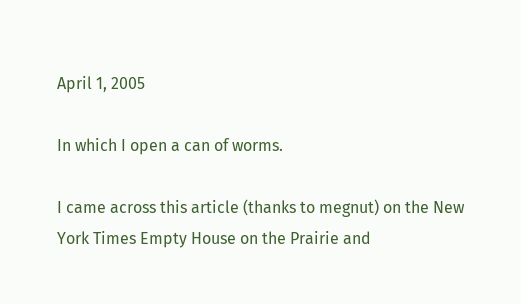April 1, 2005

In which I open a can of worms.

I came across this article (thanks to megnut) on the New York Times Empty House on the Prairie and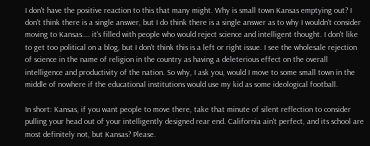I don't have the positive reaction to this that many might. Why is small town Kansas emptying out? I don't think there is a single answer, but I do think there is a single answer as to why I wouldn't consider moving to Kansas.... it's filled with people who would reject science and intelligent thought. I don't like to get too political on a blog, but I don't think this is a left or right issue. I see the wholesale rejection of science in the name of religion in the country as having a deleterious effect on the overall intelligence and productivity of the nation. So why, I ask you, would I move to some small town in the middle of nowhere if the educational institutions would use my kid as some ideological football.

In short: Kansas, if you want people to move there, take that minute of silent reflection to consider pulling your head out of your intelligently designed rear end. California ain't perfect, and its school are most definitely not, but Kansas? Please.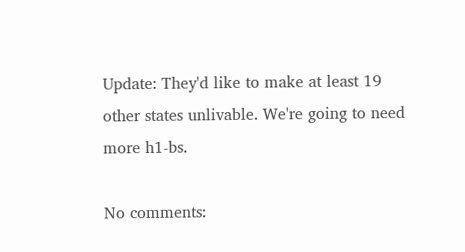Update: They'd like to make at least 19 other states unlivable. We're going to need more h1-bs.

No comments: